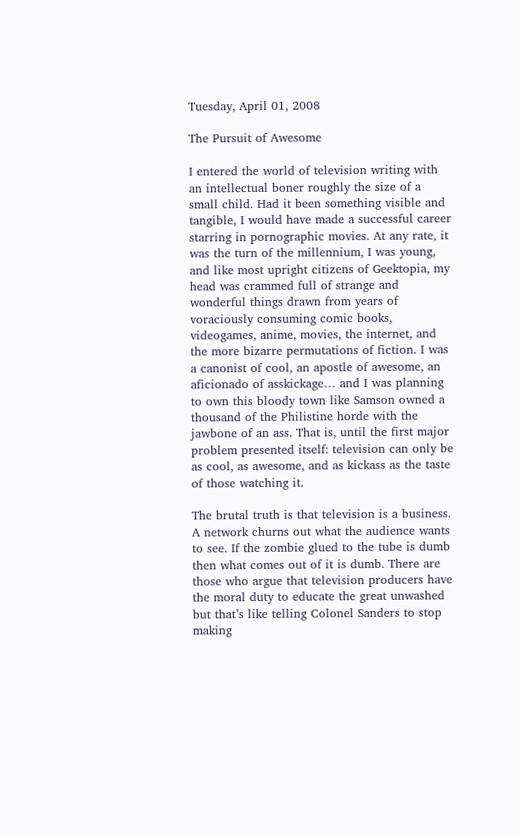Tuesday, April 01, 2008

The Pursuit of Awesome

I entered the world of television writing with an intellectual boner roughly the size of a small child. Had it been something visible and tangible, I would have made a successful career starring in pornographic movies. At any rate, it was the turn of the millennium, I was young, and like most upright citizens of Geektopia, my head was crammed full of strange and wonderful things drawn from years of voraciously consuming comic books, videogames, anime, movies, the internet, and the more bizarre permutations of fiction. I was a canonist of cool, an apostle of awesome, an aficionado of asskickage… and I was planning to own this bloody town like Samson owned a thousand of the Philistine horde with the jawbone of an ass. That is, until the first major problem presented itself: television can only be as cool, as awesome, and as kickass as the taste of those watching it.

The brutal truth is that television is a business. A network churns out what the audience wants to see. If the zombie glued to the tube is dumb then what comes out of it is dumb. There are those who argue that television producers have the moral duty to educate the great unwashed but that’s like telling Colonel Sanders to stop making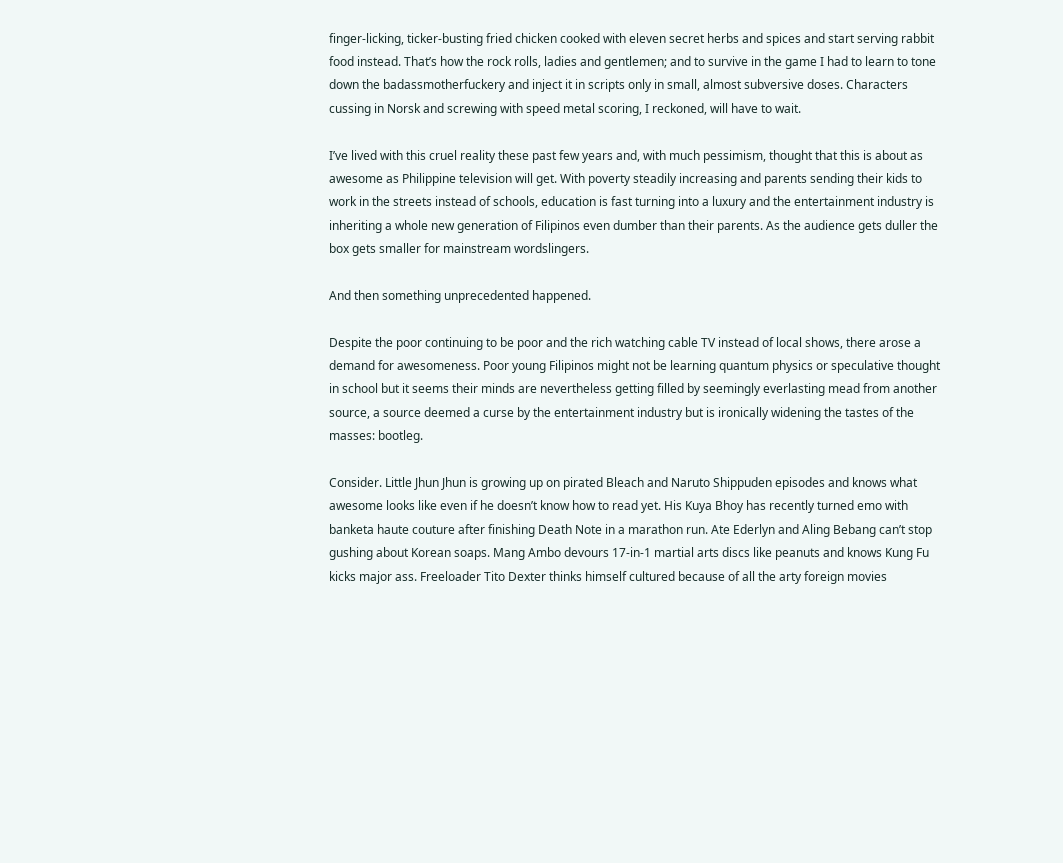finger-licking, ticker-busting fried chicken cooked with eleven secret herbs and spices and start serving rabbit food instead. That’s how the rock rolls, ladies and gentlemen; and to survive in the game I had to learn to tone down the badassmotherfuckery and inject it in scripts only in small, almost subversive doses. Characters cussing in Norsk and screwing with speed metal scoring, I reckoned, will have to wait.

I’ve lived with this cruel reality these past few years and, with much pessimism, thought that this is about as awesome as Philippine television will get. With poverty steadily increasing and parents sending their kids to work in the streets instead of schools, education is fast turning into a luxury and the entertainment industry is inheriting a whole new generation of Filipinos even dumber than their parents. As the audience gets duller the box gets smaller for mainstream wordslingers.

And then something unprecedented happened.

Despite the poor continuing to be poor and the rich watching cable TV instead of local shows, there arose a demand for awesomeness. Poor young Filipinos might not be learning quantum physics or speculative thought in school but it seems their minds are nevertheless getting filled by seemingly everlasting mead from another source, a source deemed a curse by the entertainment industry but is ironically widening the tastes of the masses: bootleg.

Consider. Little Jhun Jhun is growing up on pirated Bleach and Naruto Shippuden episodes and knows what awesome looks like even if he doesn’t know how to read yet. His Kuya Bhoy has recently turned emo with banketa haute couture after finishing Death Note in a marathon run. Ate Ederlyn and Aling Bebang can’t stop gushing about Korean soaps. Mang Ambo devours 17-in-1 martial arts discs like peanuts and knows Kung Fu kicks major ass. Freeloader Tito Dexter thinks himself cultured because of all the arty foreign movies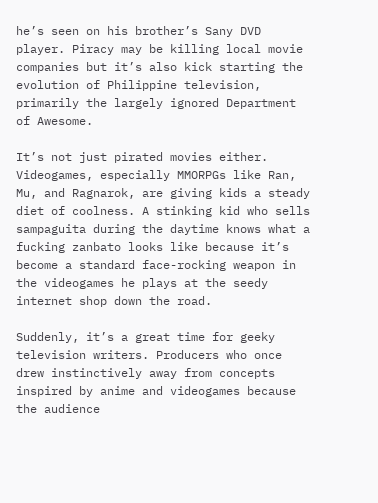he’s seen on his brother’s Sany DVD player. Piracy may be killing local movie companies but it’s also kick starting the evolution of Philippine television, primarily the largely ignored Department of Awesome.

It’s not just pirated movies either. Videogames, especially MMORPGs like Ran, Mu, and Ragnarok, are giving kids a steady diet of coolness. A stinking kid who sells sampaguita during the daytime knows what a fucking zanbato looks like because it’s become a standard face-rocking weapon in the videogames he plays at the seedy internet shop down the road.

Suddenly, it’s a great time for geeky television writers. Producers who once drew instinctively away from concepts inspired by anime and videogames because the audience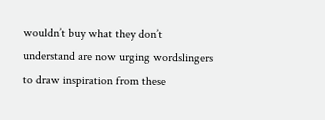wouldn’t buy what they don’t understand are now urging wordslingers to draw inspiration from these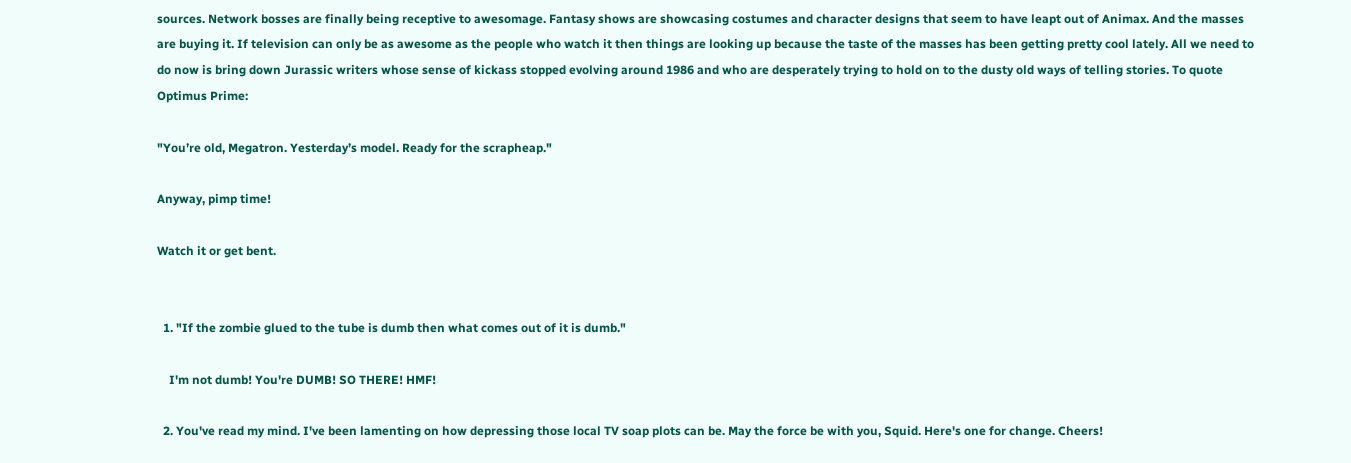sources. Network bosses are finally being receptive to awesomage. Fantasy shows are showcasing costumes and character designs that seem to have leapt out of Animax. And the masses are buying it. If television can only be as awesome as the people who watch it then things are looking up because the taste of the masses has been getting pretty cool lately. All we need to do now is bring down Jurassic writers whose sense of kickass stopped evolving around 1986 and who are desperately trying to hold on to the dusty old ways of telling stories. To quote Optimus Prime:

"You’re old, Megatron. Yesterday’s model. Ready for the scrapheap."

Anyway, pimp time!

Watch it or get bent.


  1. "If the zombie glued to the tube is dumb then what comes out of it is dumb."

    I'm not dumb! You're DUMB! SO THERE! HMF!

  2. You've read my mind. I've been lamenting on how depressing those local TV soap plots can be. May the force be with you, Squid. Here's one for change. Cheers!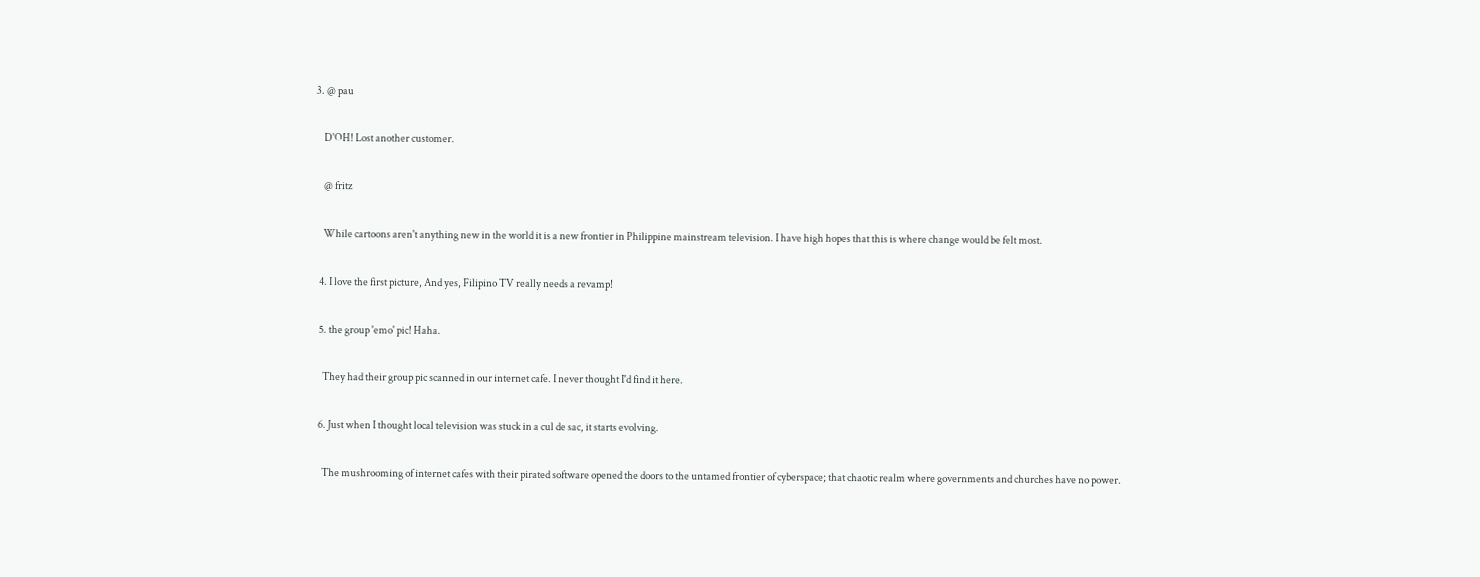3. @ pau

    D'OH! Lost another customer.

    @ fritz

    While cartoons aren't anything new in the world it is a new frontier in Philippine mainstream television. I have high hopes that this is where change would be felt most.

  4. I love the first picture, And yes, Filipino TV really needs a revamp!

  5. the group 'emo' pic! Haha.

    They had their group pic scanned in our internet cafe. I never thought I'd find it here.

  6. Just when I thought local television was stuck in a cul de sac, it starts evolving.

    The mushrooming of internet cafes with their pirated software opened the doors to the untamed frontier of cyberspace; that chaotic realm where governments and churches have no power.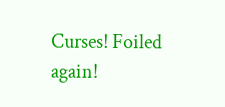Curses! Foiled again!